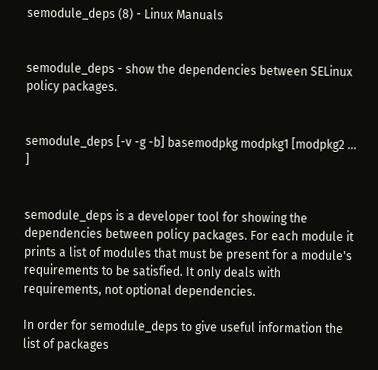semodule_deps (8) - Linux Manuals


semodule_deps - show the dependencies between SELinux policy packages.


semodule_deps [-v -g -b] basemodpkg modpkg1 [modpkg2 ... ]


semodule_deps is a developer tool for showing the dependencies between policy packages. For each module it prints a list of modules that must be present for a module's requirements to be satisfied. It only deals with requirements, not optional dependencies.

In order for semodule_deps to give useful information the list of packages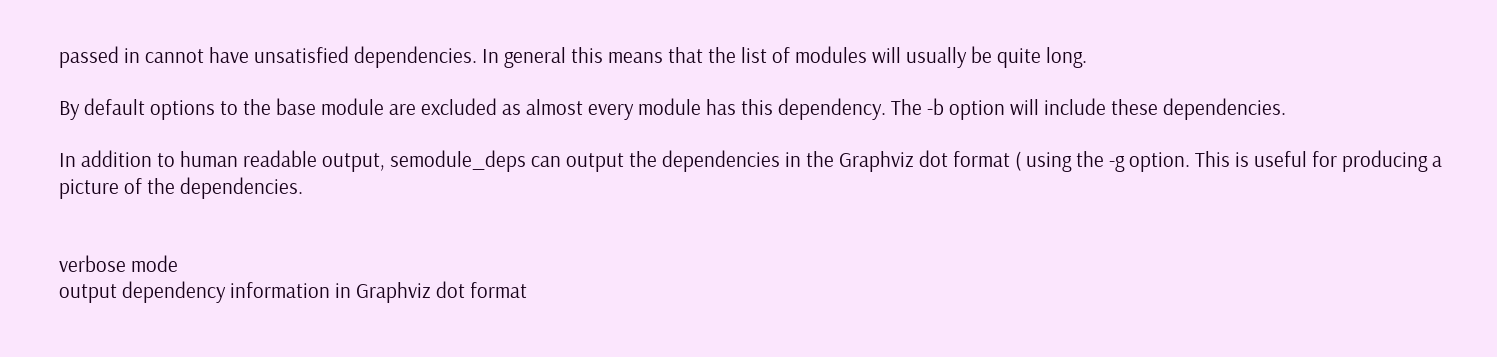passed in cannot have unsatisfied dependencies. In general this means that the list of modules will usually be quite long.

By default options to the base module are excluded as almost every module has this dependency. The -b option will include these dependencies.

In addition to human readable output, semodule_deps can output the dependencies in the Graphviz dot format ( using the -g option. This is useful for producing a picture of the dependencies.


verbose mode
output dependency information in Graphviz dot format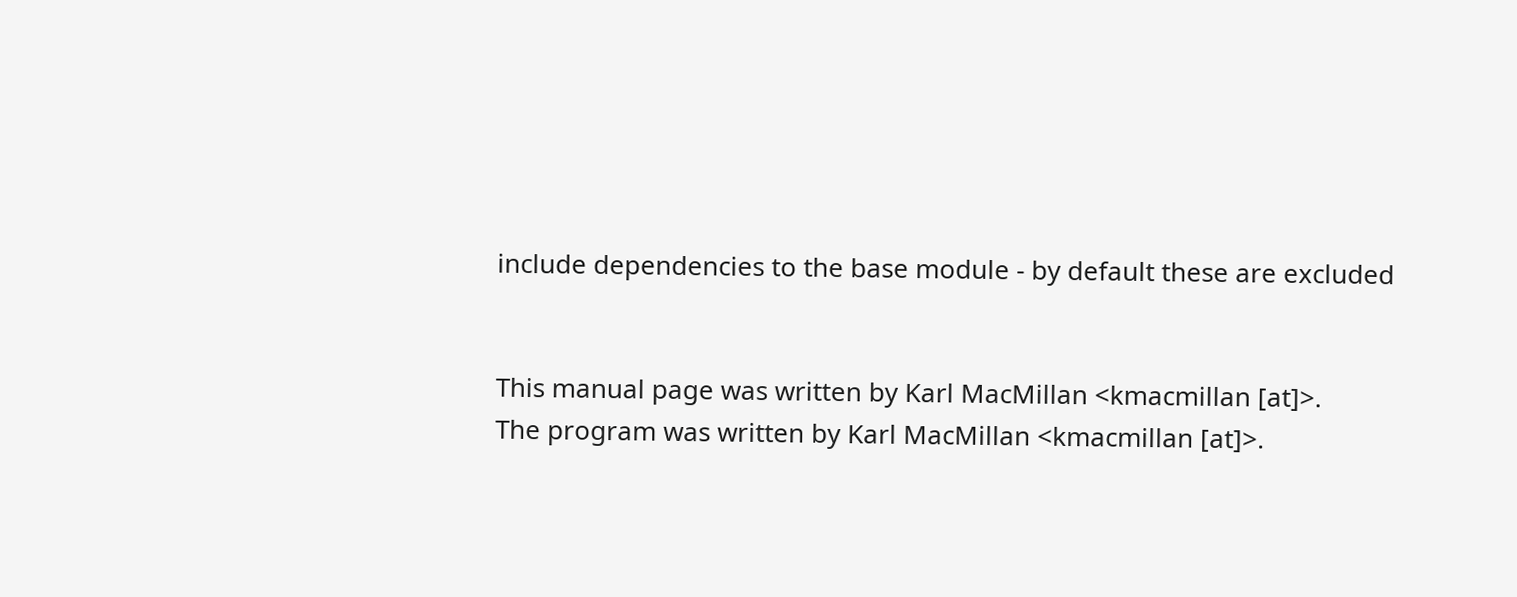include dependencies to the base module - by default these are excluded


This manual page was written by Karl MacMillan <kmacmillan [at]>.
The program was written by Karl MacMillan <kmacmillan [at]>.